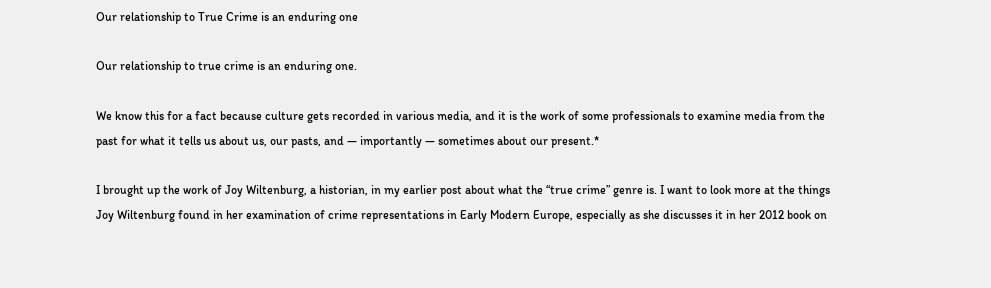Our relationship to True Crime is an enduring one

Our relationship to true crime is an enduring one.

We know this for a fact because culture gets recorded in various media, and it is the work of some professionals to examine media from the past for what it tells us about us, our pasts, and — importantly — sometimes about our present.*

I brought up the work of Joy Wiltenburg, a historian, in my earlier post about what the “true crime” genre is. I want to look more at the things Joy Wiltenburg found in her examination of crime representations in Early Modern Europe, especially as she discusses it in her 2012 book on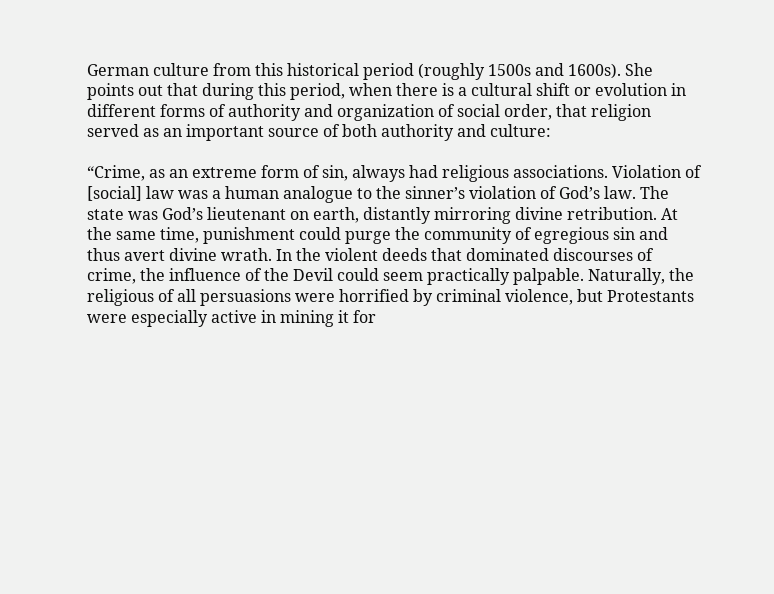German culture from this historical period (roughly 1500s and 1600s). She points out that during this period, when there is a cultural shift or evolution in different forms of authority and organization of social order, that religion served as an important source of both authority and culture:

“Crime, as an extreme form of sin, always had religious associations. Violation of [social] law was a human analogue to the sinner’s violation of God’s law. The state was God’s lieutenant on earth, distantly mirroring divine retribution. At the same time, punishment could purge the community of egregious sin and thus avert divine wrath. In the violent deeds that dominated discourses of crime, the influence of the Devil could seem practically palpable. Naturally, the religious of all persuasions were horrified by criminal violence, but Protestants were especially active in mining it for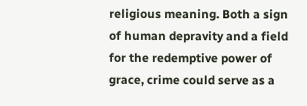religious meaning. Both a sign of human depravity and a field for the redemptive power of grace, crime could serve as a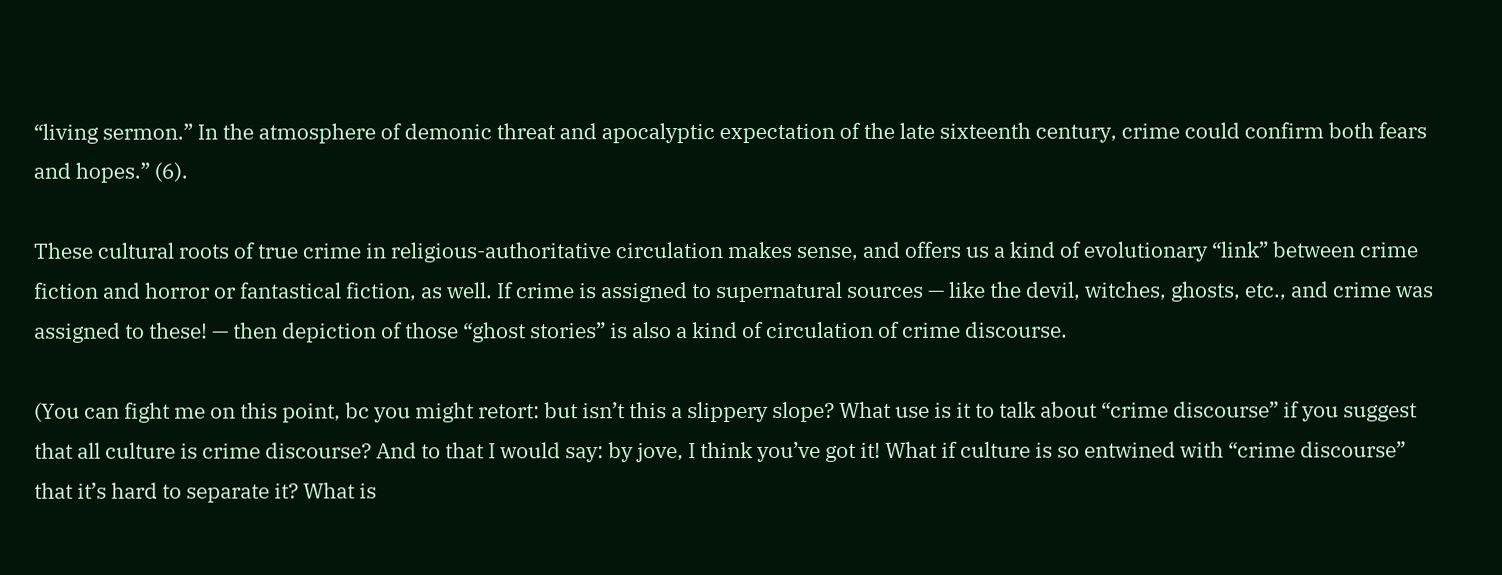“living sermon.” In the atmosphere of demonic threat and apocalyptic expectation of the late sixteenth century, crime could confirm both fears and hopes.” (6).

These cultural roots of true crime in religious-authoritative circulation makes sense, and offers us a kind of evolutionary “link” between crime fiction and horror or fantastical fiction, as well. If crime is assigned to supernatural sources — like the devil, witches, ghosts, etc., and crime was assigned to these! — then depiction of those “ghost stories” is also a kind of circulation of crime discourse.

(You can fight me on this point, bc you might retort: but isn’t this a slippery slope? What use is it to talk about “crime discourse” if you suggest that all culture is crime discourse? And to that I would say: by jove, I think you’ve got it! What if culture is so entwined with “crime discourse” that it’s hard to separate it? What is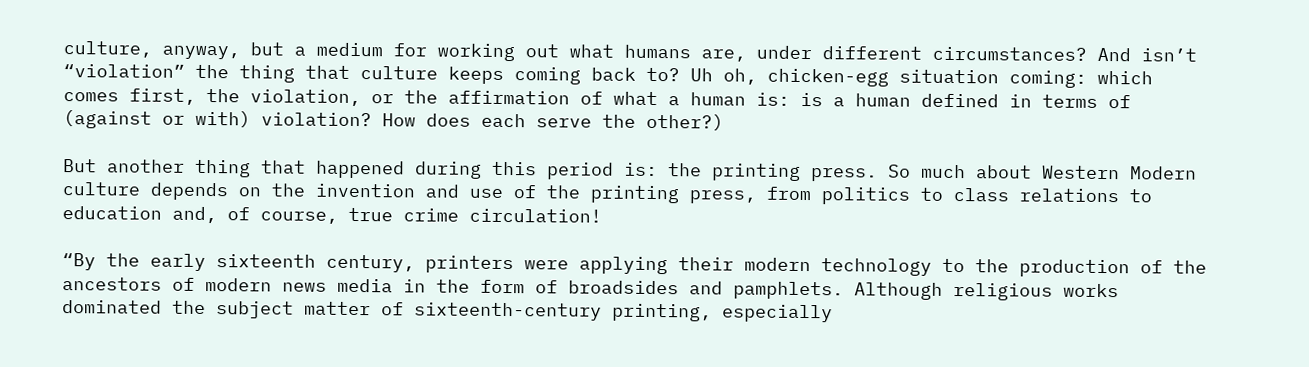culture, anyway, but a medium for working out what humans are, under different circumstances? And isn’t “violation” the thing that culture keeps coming back to? Uh oh, chicken-egg situation coming: which comes first, the violation, or the affirmation of what a human is: is a human defined in terms of (against or with) violation? How does each serve the other?)

But another thing that happened during this period is: the printing press. So much about Western Modern culture depends on the invention and use of the printing press, from politics to class relations to education and, of course, true crime circulation!

“By the early sixteenth century, printers were applying their modern technology to the production of the ancestors of modern news media in the form of broadsides and pamphlets. Although religious works dominated the subject matter of sixteenth-century printing, especially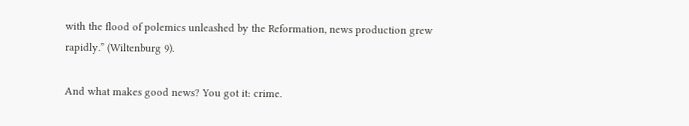with the flood of polemics unleashed by the Reformation, news production grew rapidly.” (Wiltenburg 9).

And what makes good news? You got it: crime.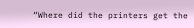“Where did the printers get the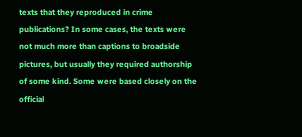texts that they reproduced in crime publications? In some cases, the texts were not much more than captions to broadside pictures, but usually they required authorship of some kind. Some were based closely on the official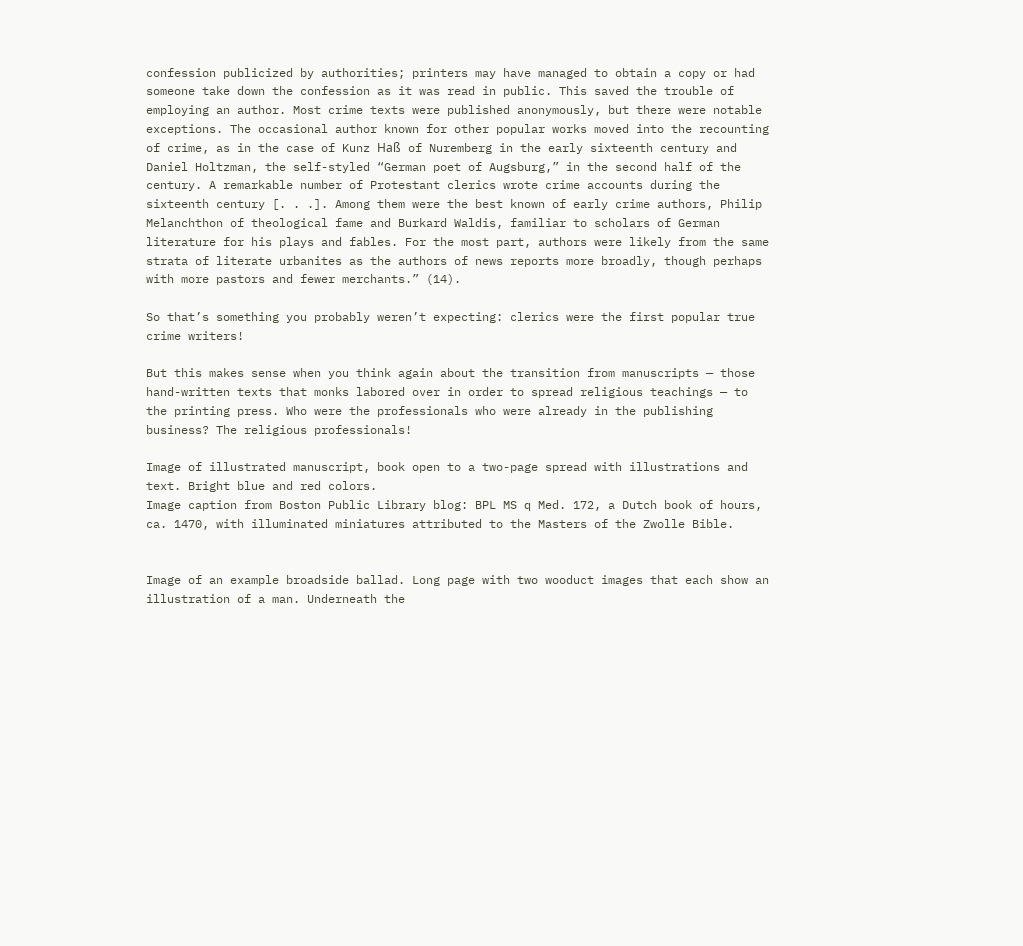confession publicized by authorities; printers may have managed to obtain a copy or had someone take down the confession as it was read in public. This saved the trouble of employing an author. Most crime texts were published anonymously, but there were notable exceptions. The occasional author known for other popular works moved into the recounting of crime, as in the case of Kunz Haß of Nuremberg in the early sixteenth century and Daniel Holtzman, the self-styled “German poet of Augsburg,” in the second half of the century. A remarkable number of Protestant clerics wrote crime accounts during the sixteenth century [. . .]. Among them were the best known of early crime authors, Philip Melanchthon of theological fame and Burkard Waldis, familiar to scholars of German literature for his plays and fables. For the most part, authors were likely from the same strata of literate urbanites as the authors of news reports more broadly, though perhaps with more pastors and fewer merchants.” (14).

So that’s something you probably weren’t expecting: clerics were the first popular true crime writers!

But this makes sense when you think again about the transition from manuscripts — those hand-written texts that monks labored over in order to spread religious teachings — to the printing press. Who were the professionals who were already in the publishing business? The religious professionals!

Image of illustrated manuscript, book open to a two-page spread with illustrations and text. Bright blue and red colors.
Image caption from Boston Public Library blog: BPL MS q Med. 172, a Dutch book of hours, ca. 1470, with illuminated miniatures attributed to the Masters of the Zwolle Bible.


Image of an example broadside ballad. Long page with two wooduct images that each show an illustration of a man. Underneath the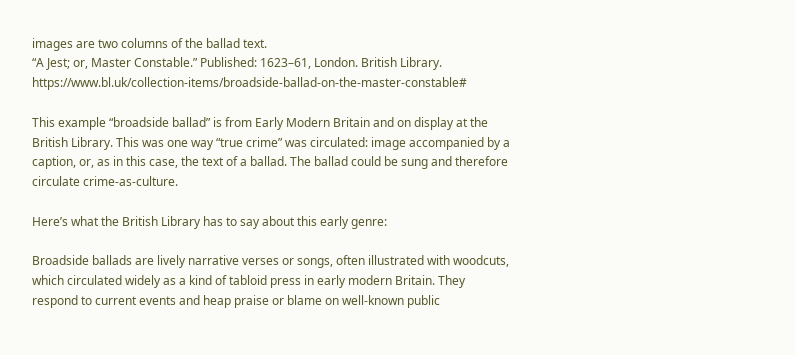images are two columns of the ballad text.
“A Jest; or, Master Constable.” Published: 1623–61, London. British Library. https://www.bl.uk/collection-items/broadside-ballad-on-the-master-constable#

This example “broadside ballad” is from Early Modern Britain and on display at the British Library. This was one way “true crime” was circulated: image accompanied by a caption, or, as in this case, the text of a ballad. The ballad could be sung and therefore circulate crime-as-culture.

Here’s what the British Library has to say about this early genre:

Broadside ballads are lively narrative verses or songs, often illustrated with woodcuts, which circulated widely as a kind of tabloid press in early modern Britain. They respond to current events and heap praise or blame on well-known public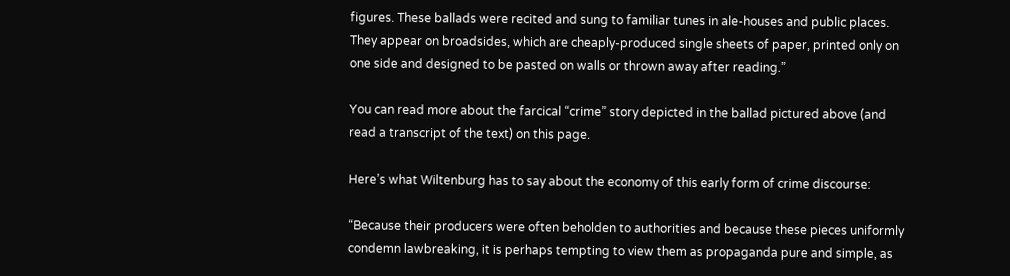figures. These ballads were recited and sung to familiar tunes in ale-houses and public places. They appear on broadsides, which are cheaply-produced single sheets of paper, printed only on one side and designed to be pasted on walls or thrown away after reading.”

You can read more about the farcical “crime” story depicted in the ballad pictured above (and read a transcript of the text) on this page.

Here’s what Wiltenburg has to say about the economy of this early form of crime discourse:

“Because their producers were often beholden to authorities and because these pieces uniformly condemn lawbreaking, it is perhaps tempting to view them as propaganda pure and simple, as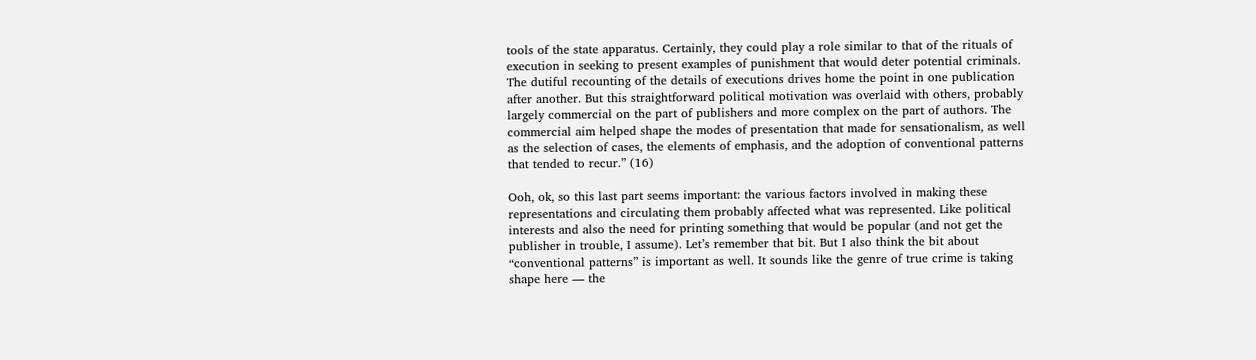tools of the state apparatus. Certainly, they could play a role similar to that of the rituals of execution in seeking to present examples of punishment that would deter potential criminals. The dutiful recounting of the details of executions drives home the point in one publication after another. But this straightforward political motivation was overlaid with others, probably largely commercial on the part of publishers and more complex on the part of authors. The commercial aim helped shape the modes of presentation that made for sensationalism, as well as the selection of cases, the elements of emphasis, and the adoption of conventional patterns that tended to recur.” (16)

Ooh, ok, so this last part seems important: the various factors involved in making these representations and circulating them probably affected what was represented. Like political interests and also the need for printing something that would be popular (and not get the publisher in trouble, I assume). Let’s remember that bit. But I also think the bit about “conventional patterns” is important as well. It sounds like the genre of true crime is taking shape here — the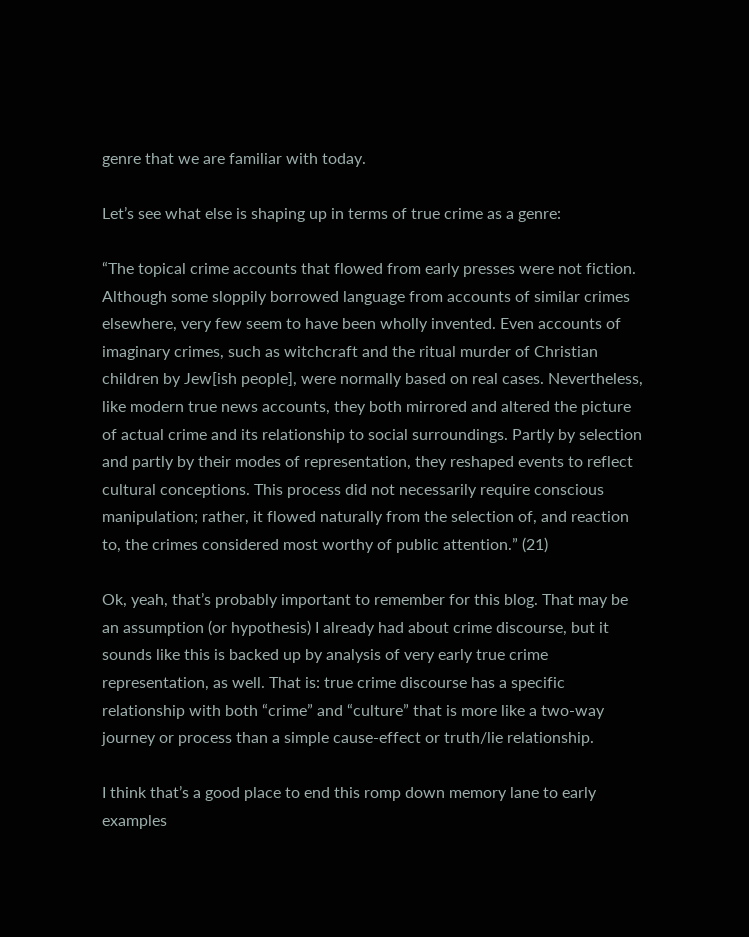genre that we are familiar with today.

Let’s see what else is shaping up in terms of true crime as a genre:

“The topical crime accounts that flowed from early presses were not fiction. Although some sloppily borrowed language from accounts of similar crimes elsewhere, very few seem to have been wholly invented. Even accounts of imaginary crimes, such as witchcraft and the ritual murder of Christian children by Jew[ish people], were normally based on real cases. Nevertheless, like modern true news accounts, they both mirrored and altered the picture of actual crime and its relationship to social surroundings. Partly by selection and partly by their modes of representation, they reshaped events to reflect cultural conceptions. This process did not necessarily require conscious manipulation; rather, it flowed naturally from the selection of, and reaction to, the crimes considered most worthy of public attention.” (21)

Ok, yeah, that’s probably important to remember for this blog. That may be an assumption (or hypothesis) I already had about crime discourse, but it sounds like this is backed up by analysis of very early true crime representation, as well. That is: true crime discourse has a specific relationship with both “crime” and “culture” that is more like a two-way journey or process than a simple cause-effect or truth/lie relationship.

I think that’s a good place to end this romp down memory lane to early examples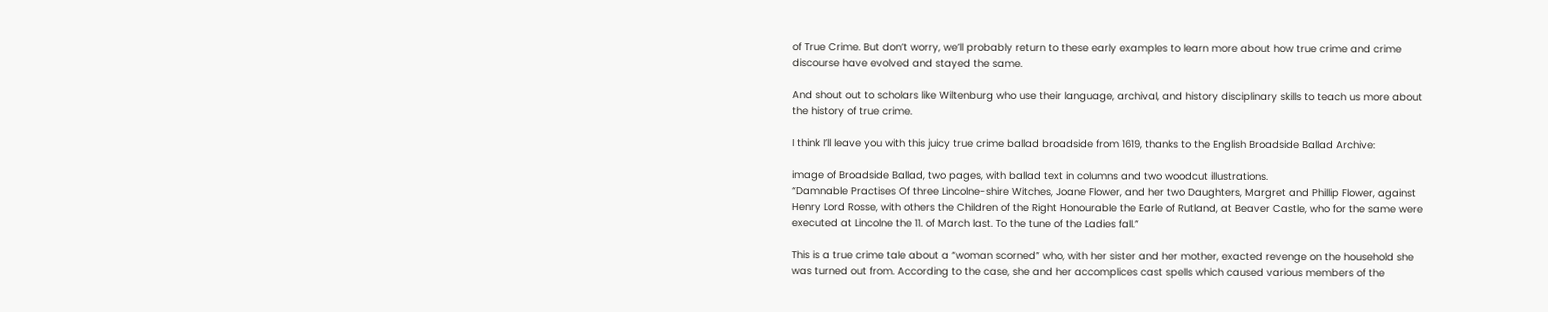of True Crime. But don’t worry, we’ll probably return to these early examples to learn more about how true crime and crime discourse have evolved and stayed the same.

And shout out to scholars like Wiltenburg who use their language, archival, and history disciplinary skills to teach us more about the history of true crime.

I think I’ll leave you with this juicy true crime ballad broadside from 1619, thanks to the English Broadside Ballad Archive:

image of Broadside Ballad, two pages, with ballad text in columns and two woodcut illustrations.
“Damnable Practises Of three Lincolne-shire Witches, Joane Flower, and her two Daughters, Margret and Phillip Flower, against Henry Lord Rosse, with others the Children of the Right Honourable the Earle of Rutland, at Beaver Castle, who for the same were executed at Lincolne the 11. of March last. To the tune of the Ladies fall.”

This is a true crime tale about a “woman scorned” who, with her sister and her mother, exacted revenge on the household she was turned out from. According to the case, she and her accomplices cast spells which caused various members of the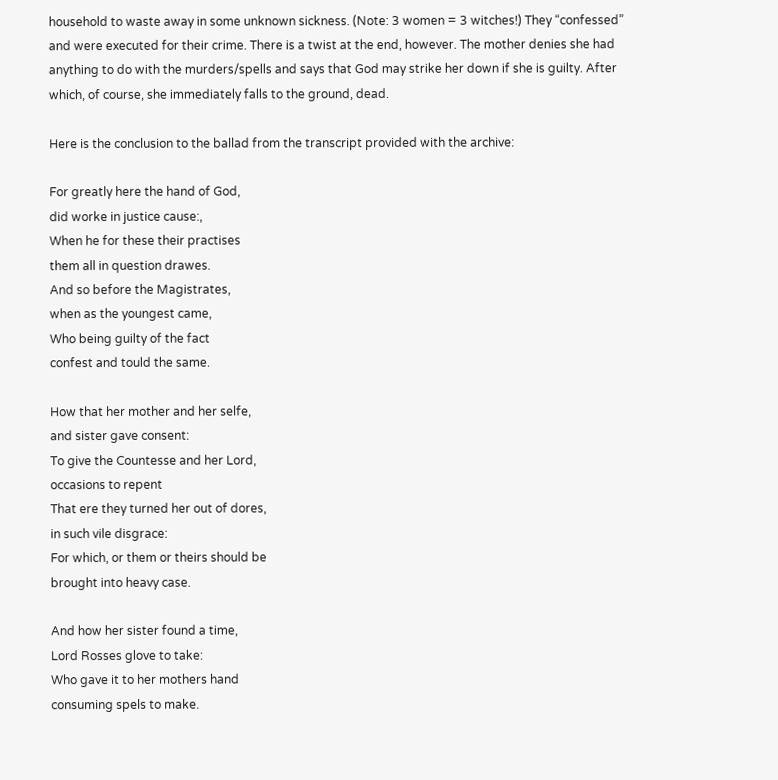household to waste away in some unknown sickness. (Note: 3 women = 3 witches!) They “confessed” and were executed for their crime. There is a twist at the end, however. The mother denies she had anything to do with the murders/spells and says that God may strike her down if she is guilty. After which, of course, she immediately falls to the ground, dead.

Here is the conclusion to the ballad from the transcript provided with the archive:

For greatly here the hand of God,
did worke in justice cause:,
When he for these their practises
them all in question drawes.
And so before the Magistrates,
when as the youngest came,
Who being guilty of the fact
confest and tould the same.

How that her mother and her selfe,
and sister gave consent:
To give the Countesse and her Lord,
occasions to repent
That ere they turned her out of dores,
in such vile disgrace:
For which, or them or theirs should be
brought into heavy case.

And how her sister found a time,
Lord Rosses glove to take:
Who gave it to her mothers hand
consuming spels to make.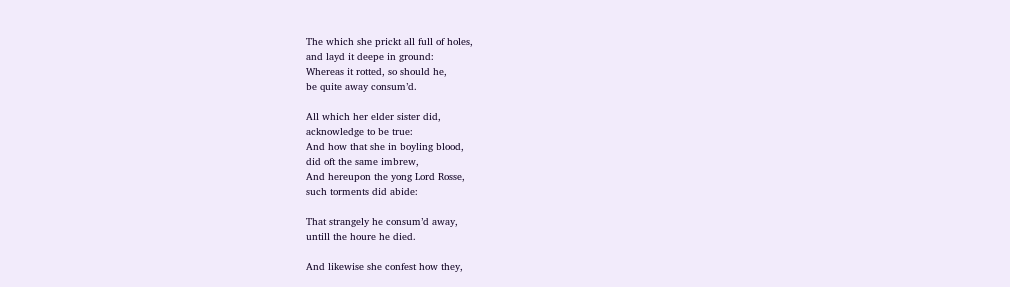The which she prickt all full of holes,
and layd it deepe in ground:
Whereas it rotted, so should he,
be quite away consum’d.

All which her elder sister did,
acknowledge to be true:
And how that she in boyling blood,
did oft the same imbrew,
And hereupon the yong Lord Rosse,
such torments did abide:

That strangely he consum’d away,
untill the houre he died.

And likewise she confest how they,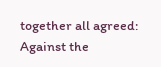together all agreed:
Against the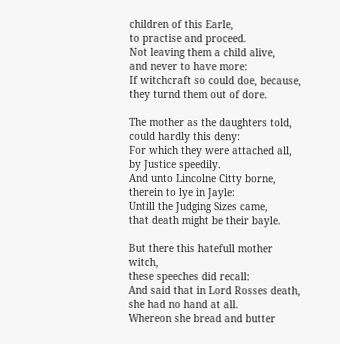children of this Earle,
to practise and proceed.
Not leaving them a child alive,
and never to have more:
If witchcraft so could doe, because,
they turnd them out of dore.

The mother as the daughters told,
could hardly this deny:
For which they were attached all,
by Justice speedily.
And unto Lincolne Citty borne,
therein to lye in Jayle:
Untill the Judging Sizes came,
that death might be their bayle.

But there this hatefull mother witch,
these speeches did recall:
And said that in Lord Rosses death,
she had no hand at all.
Whereon she bread and butter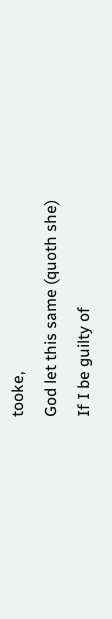tooke,
God let this same (quoth she)
If I be guilty of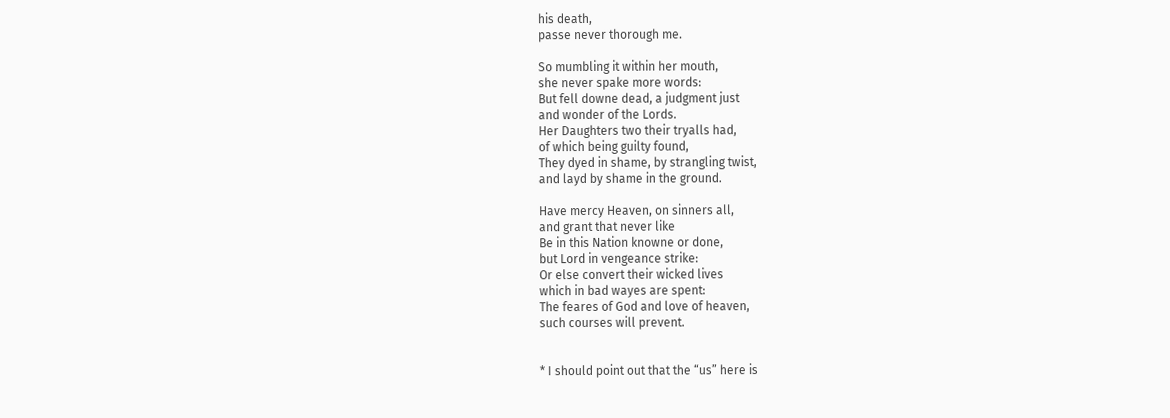his death,
passe never thorough me.

So mumbling it within her mouth,
she never spake more words:
But fell downe dead, a judgment just
and wonder of the Lords.
Her Daughters two their tryalls had,
of which being guilty found,
They dyed in shame, by strangling twist,
and layd by shame in the ground.

Have mercy Heaven, on sinners all,
and grant that never like
Be in this Nation knowne or done,
but Lord in vengeance strike:
Or else convert their wicked lives
which in bad wayes are spent:
The feares of God and love of heaven,
such courses will prevent.


* I should point out that the “us” here is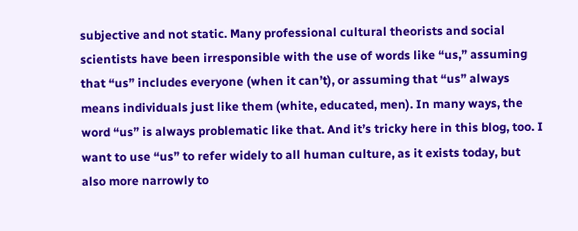subjective and not static. Many professional cultural theorists and social scientists have been irresponsible with the use of words like “us,” assuming that “us” includes everyone (when it can’t), or assuming that “us” always means individuals just like them (white, educated, men). In many ways, the word “us” is always problematic like that. And it’s tricky here in this blog, too. I want to use “us” to refer widely to all human culture, as it exists today, but also more narrowly to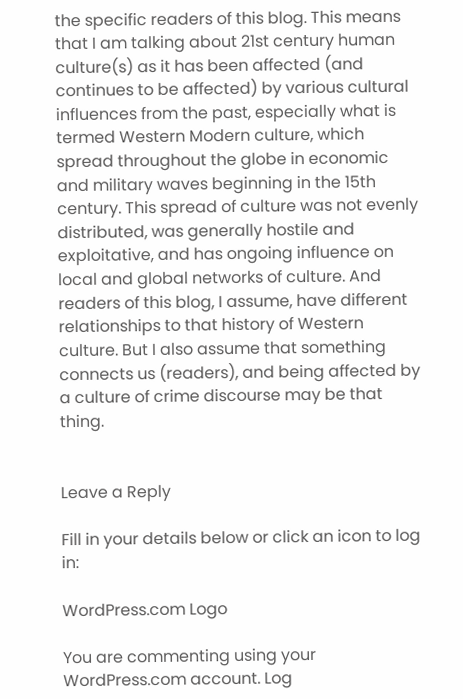the specific readers of this blog. This means that I am talking about 21st century human culture(s) as it has been affected (and continues to be affected) by various cultural influences from the past, especially what is termed Western Modern culture, which spread throughout the globe in economic and military waves beginning in the 15th century. This spread of culture was not evenly distributed, was generally hostile and exploitative, and has ongoing influence on local and global networks of culture. And readers of this blog, I assume, have different relationships to that history of Western culture. But I also assume that something connects us (readers), and being affected by a culture of crime discourse may be that thing.


Leave a Reply

Fill in your details below or click an icon to log in:

WordPress.com Logo

You are commenting using your WordPress.com account. Log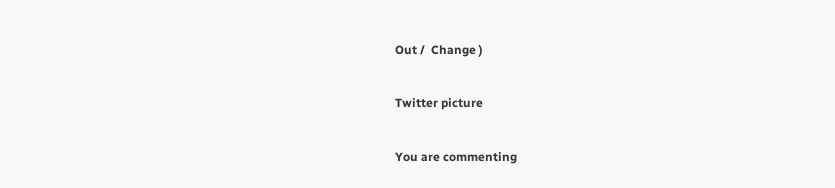Out /  Change )

Twitter picture

You are commenting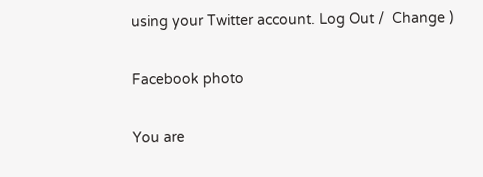using your Twitter account. Log Out /  Change )

Facebook photo

You are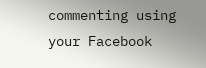commenting using your Facebook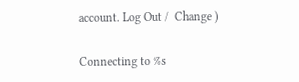account. Log Out /  Change )

Connecting to %s